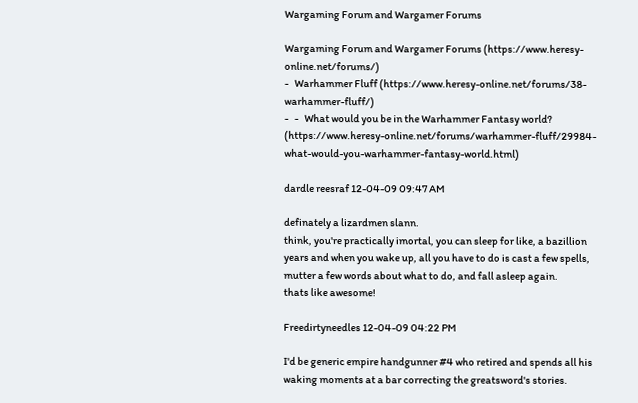Wargaming Forum and Wargamer Forums

Wargaming Forum and Wargamer Forums (https://www.heresy-online.net/forums/)
-   Warhammer Fluff (https://www.heresy-online.net/forums/38-warhammer-fluff/)
-   -   What would you be in the Warhammer Fantasy world? (https://www.heresy-online.net/forums/warhammer-fluff/29984-what-would-you-warhammer-fantasy-world.html)

dardle reesraf 12-04-09 09:47 AM

definately a lizardmen slann.
think, you're practically imortal, you can sleep for like, a bazillion years and when you wake up, all you have to do is cast a few spells, mutter a few words about what to do, and fall asleep again.
thats like awesome!

Freedirtyneedles 12-04-09 04:22 PM

I'd be generic empire handgunner #4 who retired and spends all his waking moments at a bar correcting the greatsword's stories.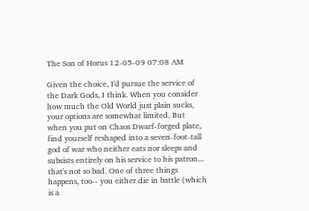The Son of Horus 12-05-09 07:08 AM

Given the choice, I'd pursue the service of the Dark Gods, I think. When you consider how much the Old World just plain sucks, your options are somewhat limited. But when you put on Chaos Dwarf-forged plate, find yourself reshaped into a seven-foot-tall god of war who neither eats nor sleeps and subsists entirely on his service to his patron... that's not so bad. One of three things happens, too-- you either die in battle (which is a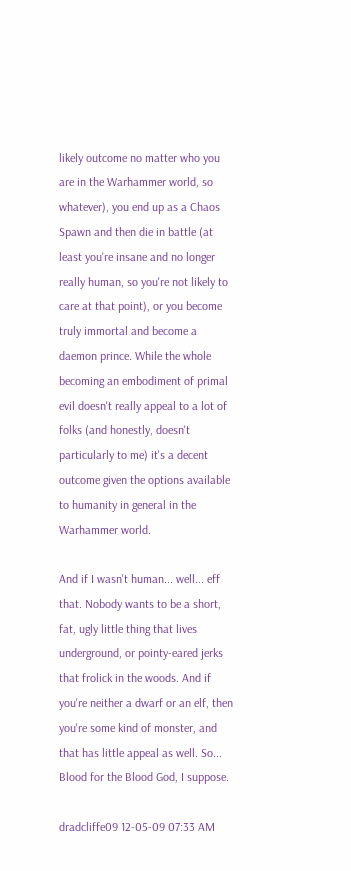likely outcome no matter who you are in the Warhammer world, so whatever), you end up as a Chaos Spawn and then die in battle (at least you're insane and no longer really human, so you're not likely to care at that point), or you become truly immortal and become a daemon prince. While the whole becoming an embodiment of primal evil doesn't really appeal to a lot of folks (and honestly, doesn't particularly to me) it's a decent outcome given the options available to humanity in general in the Warhammer world.

And if I wasn't human... well... eff that. Nobody wants to be a short, fat, ugly little thing that lives underground, or pointy-eared jerks that frolick in the woods. And if you're neither a dwarf or an elf, then you're some kind of monster, and that has little appeal as well. So... Blood for the Blood God, I suppose.

dradcliffe09 12-05-09 07:33 AM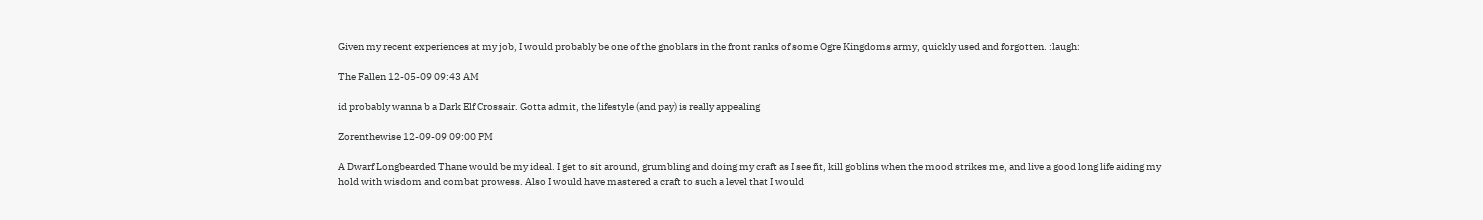Given my recent experiences at my job, I would probably be one of the gnoblars in the front ranks of some Ogre Kingdoms army, quickly used and forgotten. :laugh:

The Fallen 12-05-09 09:43 AM

id probably wanna b a Dark Elf Crossair. Gotta admit, the lifestyle (and pay) is really appealing

Zorenthewise 12-09-09 09:00 PM

A Dwarf Longbearded Thane would be my ideal. I get to sit around, grumbling and doing my craft as I see fit, kill goblins when the mood strikes me, and live a good long life aiding my hold with wisdom and combat prowess. Also I would have mastered a craft to such a level that I would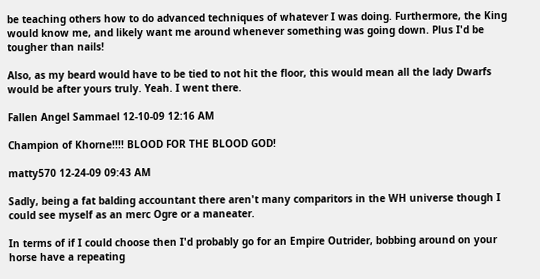be teaching others how to do advanced techniques of whatever I was doing. Furthermore, the King would know me, and likely want me around whenever something was going down. Plus I'd be tougher than nails!

Also, as my beard would have to be tied to not hit the floor, this would mean all the lady Dwarfs would be after yours truly. Yeah. I went there.

Fallen Angel Sammael 12-10-09 12:16 AM

Champion of Khorne!!!! BLOOD FOR THE BLOOD GOD!

matty570 12-24-09 09:43 AM

Sadly, being a fat balding accountant there aren't many comparitors in the WH universe though I could see myself as an merc Ogre or a maneater.

In terms of if I could choose then I'd probably go for an Empire Outrider, bobbing around on your horse have a repeating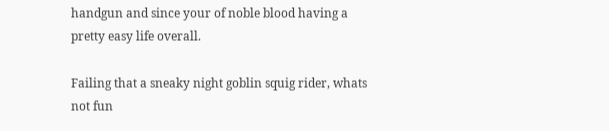handgun and since your of noble blood having a pretty easy life overall.

Failing that a sneaky night goblin squig rider, whats not fun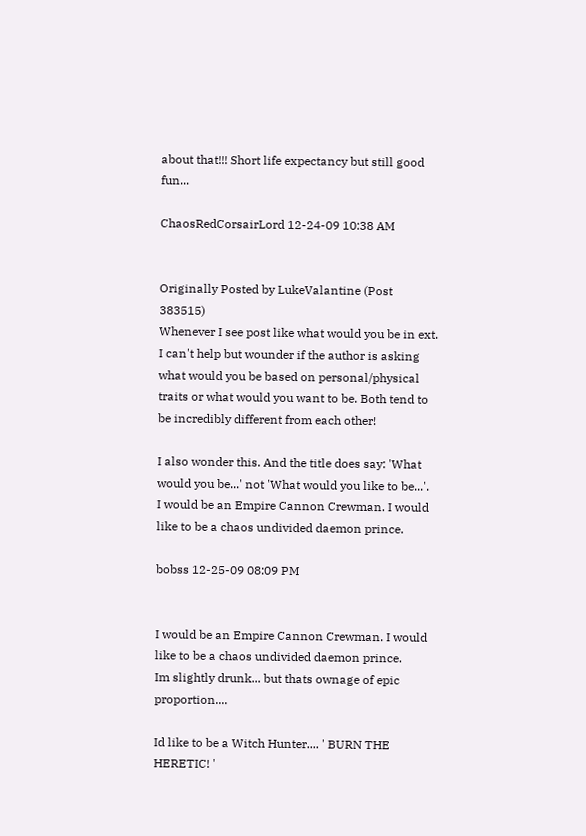about that!!! Short life expectancy but still good fun...

ChaosRedCorsairLord 12-24-09 10:38 AM


Originally Posted by LukeValantine (Post 383515)
Whenever I see post like what would you be in ext. I can't help but wounder if the author is asking what would you be based on personal/physical traits or what would you want to be. Both tend to be incredibly different from each other!

I also wonder this. And the title does say: 'What would you be...' not 'What would you like to be...'.
I would be an Empire Cannon Crewman. I would like to be a chaos undivided daemon prince.

bobss 12-25-09 08:09 PM


I would be an Empire Cannon Crewman. I would like to be a chaos undivided daemon prince.
Im slightly drunk... but thats ownage of epic proportion....

Id like to be a Witch Hunter.... ' BURN THE HERETIC! '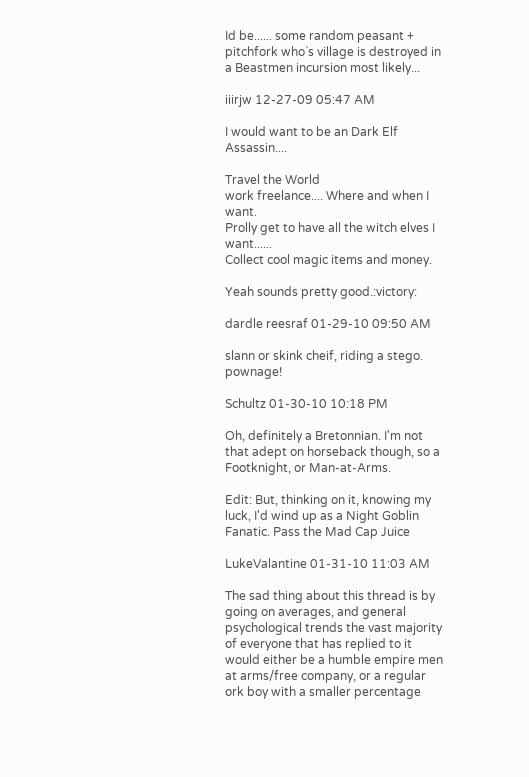Id be...... some random peasant + pitchfork who`s village is destroyed in a Beastmen incursion most likely...

iiirjw 12-27-09 05:47 AM

I would want to be an Dark Elf Assassin....

Travel the World
work freelance.... Where and when I want.
Prolly get to have all the witch elves I want......
Collect cool magic items and money.

Yeah sounds pretty good.:victory:

dardle reesraf 01-29-10 09:50 AM

slann or skink cheif, riding a stego. pownage!

Schultz 01-30-10 10:18 PM

Oh, definitely a Bretonnian. I'm not that adept on horseback though, so a Footknight, or Man-at-Arms.

Edit: But, thinking on it, knowing my luck, I'd wind up as a Night Goblin Fanatic. Pass the Mad Cap Juice

LukeValantine 01-31-10 11:03 AM

The sad thing about this thread is by going on averages, and general psychological trends the vast majority of everyone that has replied to it would either be a humble empire men at arms/free company, or a regular ork boy with a smaller percentage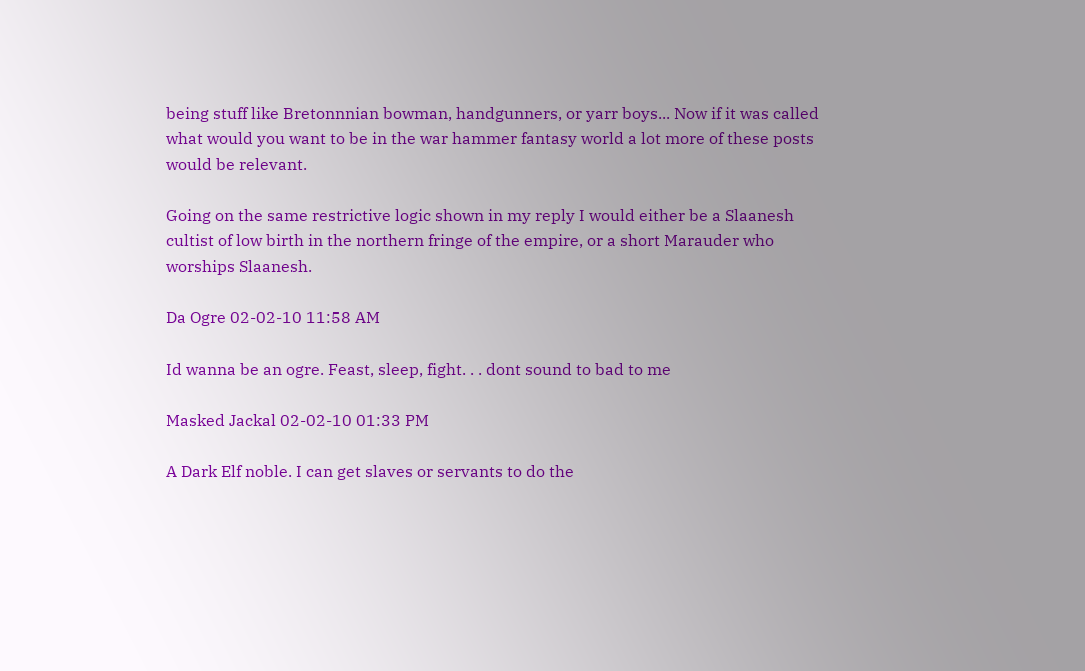being stuff like Bretonnnian bowman, handgunners, or yarr boys... Now if it was called what would you want to be in the war hammer fantasy world a lot more of these posts would be relevant.

Going on the same restrictive logic shown in my reply I would either be a Slaanesh cultist of low birth in the northern fringe of the empire, or a short Marauder who worships Slaanesh.

Da Ogre 02-02-10 11:58 AM

Id wanna be an ogre. Feast, sleep, fight. . . dont sound to bad to me

Masked Jackal 02-02-10 01:33 PM

A Dark Elf noble. I can get slaves or servants to do the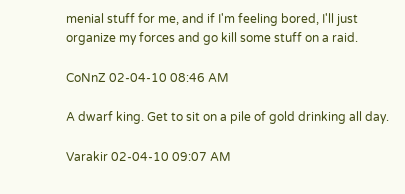menial stuff for me, and if I'm feeling bored, I'll just organize my forces and go kill some stuff on a raid.

CoNnZ 02-04-10 08:46 AM

A dwarf king. Get to sit on a pile of gold drinking all day.

Varakir 02-04-10 09:07 AM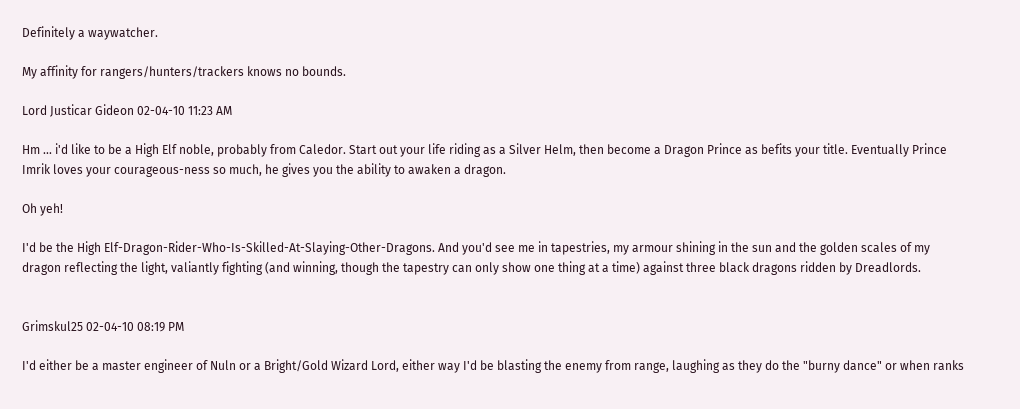Definitely a waywatcher.

My affinity for rangers/hunters/trackers knows no bounds.

Lord Justicar Gideon 02-04-10 11:23 AM

Hm ... i'd like to be a High Elf noble, probably from Caledor. Start out your life riding as a Silver Helm, then become a Dragon Prince as befits your title. Eventually Prince Imrik loves your courageous-ness so much, he gives you the ability to awaken a dragon.

Oh yeh!

I'd be the High Elf-Dragon-Rider-Who-Is-Skilled-At-Slaying-Other-Dragons. And you'd see me in tapestries, my armour shining in the sun and the golden scales of my dragon reflecting the light, valiantly fighting (and winning, though the tapestry can only show one thing at a time) against three black dragons ridden by Dreadlords.


Grimskul25 02-04-10 08:19 PM

I'd either be a master engineer of Nuln or a Bright/Gold Wizard Lord, either way I'd be blasting the enemy from range, laughing as they do the "burny dance" or when ranks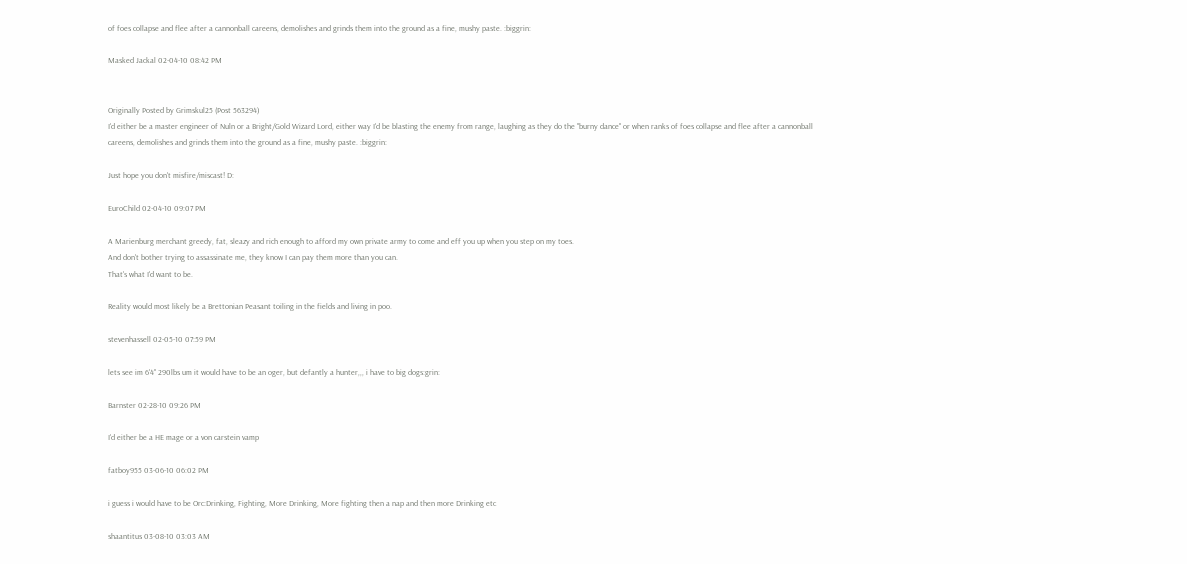of foes collapse and flee after a cannonball careens, demolishes and grinds them into the ground as a fine, mushy paste. :biggrin:

Masked Jackal 02-04-10 08:42 PM


Originally Posted by Grimskul25 (Post 563294)
I'd either be a master engineer of Nuln or a Bright/Gold Wizard Lord, either way I'd be blasting the enemy from range, laughing as they do the "burny dance" or when ranks of foes collapse and flee after a cannonball careens, demolishes and grinds them into the ground as a fine, mushy paste. :biggrin:

Just hope you don't misfire/miscast! D:

EuroChild 02-04-10 09:07 PM

A Marienburg merchant greedy, fat, sleazy and rich enough to afford my own private army to come and eff you up when you step on my toes.
And don't bother trying to assassinate me, they know I can pay them more than you can.
That's what I'd want to be.

Reality would most likely be a Brettonian Peasant toiling in the fields and living in poo.

stevenhassell 02-05-10 07:59 PM

lets see im 6'4" 290lbs um it would have to be an oger, but defantly a hunter,,, i have to big dogs:grin:

Barnster 02-28-10 09:26 PM

I'd either be a HE mage or a von carstein vamp

fatboy955 03-06-10 06:02 PM

i guess i would have to be Orc:Drinking, Fighting, More Drinking, More fighting then a nap and then more Drinking etc

shaantitus 03-08-10 03:03 AM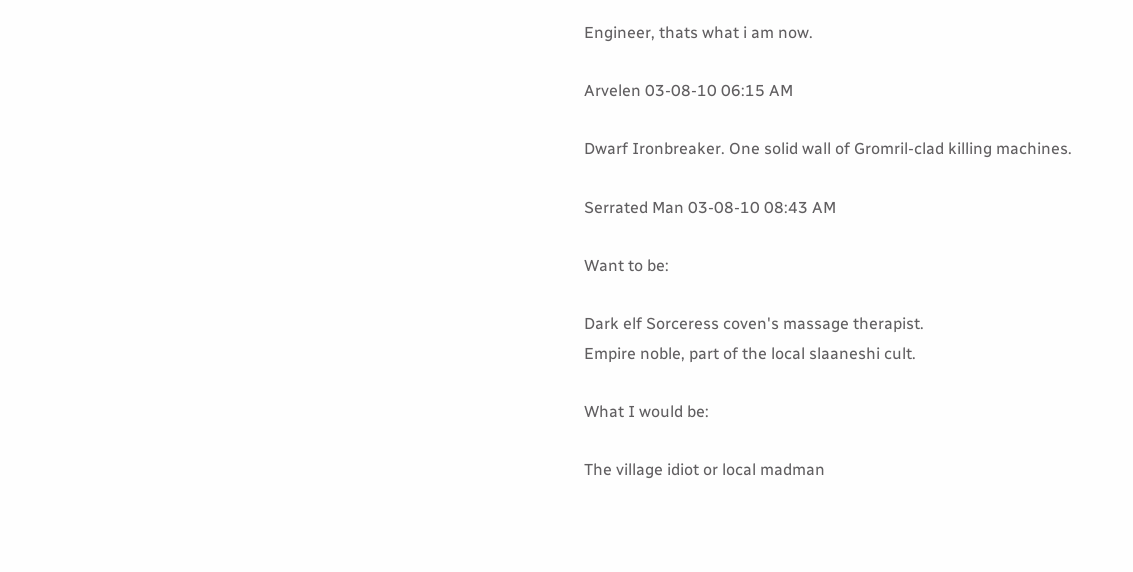Engineer, thats what i am now.

Arvelen 03-08-10 06:15 AM

Dwarf Ironbreaker. One solid wall of Gromril-clad killing machines.

Serrated Man 03-08-10 08:43 AM

Want to be:

Dark elf Sorceress coven's massage therapist.
Empire noble, part of the local slaaneshi cult.

What I would be:

The village idiot or local madman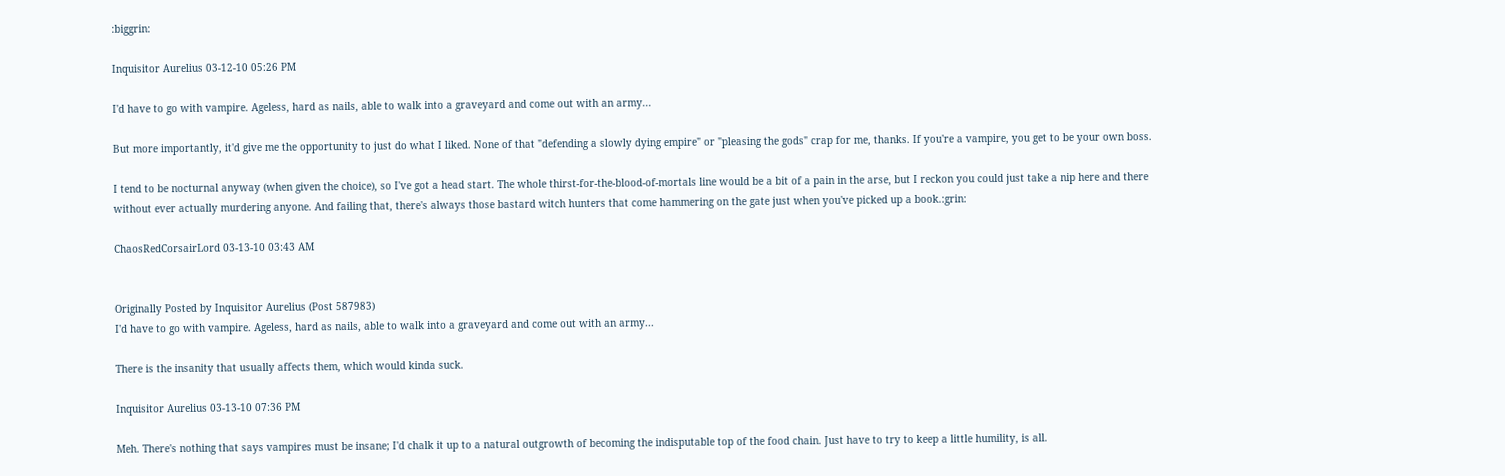:biggrin:

Inquisitor Aurelius 03-12-10 05:26 PM

I'd have to go with vampire. Ageless, hard as nails, able to walk into a graveyard and come out with an army...

But more importantly, it'd give me the opportunity to just do what I liked. None of that "defending a slowly dying empire" or "pleasing the gods" crap for me, thanks. If you're a vampire, you get to be your own boss.

I tend to be nocturnal anyway (when given the choice), so I've got a head start. The whole thirst-for-the-blood-of-mortals line would be a bit of a pain in the arse, but I reckon you could just take a nip here and there without ever actually murdering anyone. And failing that, there's always those bastard witch hunters that come hammering on the gate just when you've picked up a book.:grin:

ChaosRedCorsairLord 03-13-10 03:43 AM


Originally Posted by Inquisitor Aurelius (Post 587983)
I'd have to go with vampire. Ageless, hard as nails, able to walk into a graveyard and come out with an army...

There is the insanity that usually affects them, which would kinda suck.

Inquisitor Aurelius 03-13-10 07:36 PM

Meh. There's nothing that says vampires must be insane; I'd chalk it up to a natural outgrowth of becoming the indisputable top of the food chain. Just have to try to keep a little humility, is all.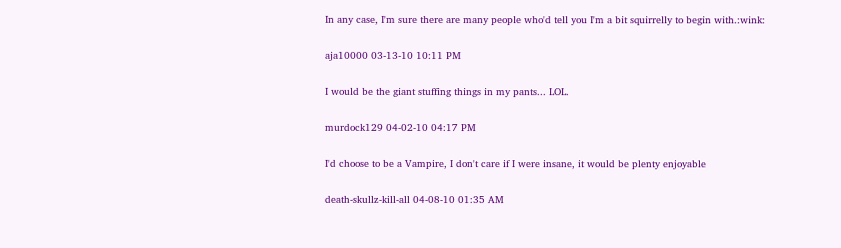In any case, I'm sure there are many people who'd tell you I'm a bit squirrelly to begin with.:wink:

aja10000 03-13-10 10:11 PM

I would be the giant stuffing things in my pants... LOL.

murdock129 04-02-10 04:17 PM

I'd choose to be a Vampire, I don't care if I were insane, it would be plenty enjoyable

death-skullz-kill-all 04-08-10 01:35 AM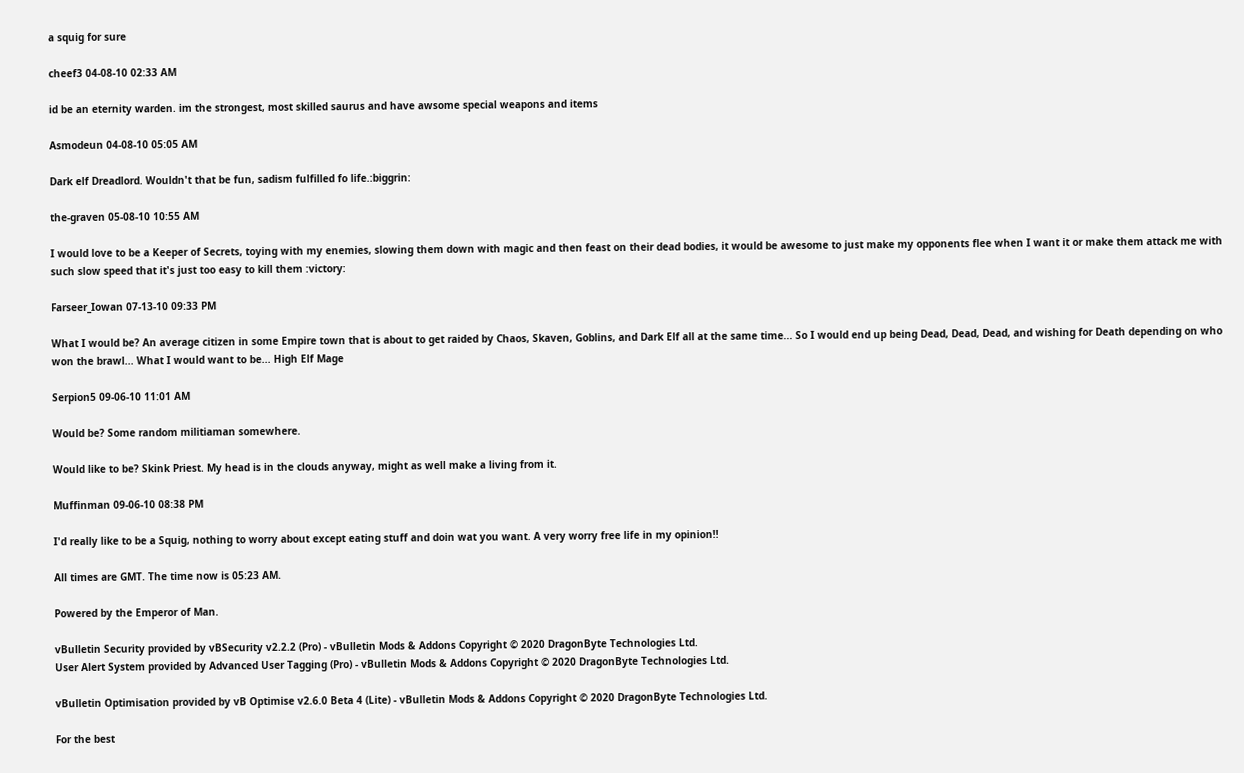a squig for sure

cheef3 04-08-10 02:33 AM

id be an eternity warden. im the strongest, most skilled saurus and have awsome special weapons and items

Asmodeun 04-08-10 05:05 AM

Dark elf Dreadlord. Wouldn't that be fun, sadism fulfilled fo life.:biggrin:

the-graven 05-08-10 10:55 AM

I would love to be a Keeper of Secrets, toying with my enemies, slowing them down with magic and then feast on their dead bodies, it would be awesome to just make my opponents flee when I want it or make them attack me with such slow speed that it's just too easy to kill them :victory:

Farseer_Iowan 07-13-10 09:33 PM

What I would be? An average citizen in some Empire town that is about to get raided by Chaos, Skaven, Goblins, and Dark Elf all at the same time... So I would end up being Dead, Dead, Dead, and wishing for Death depending on who won the brawl... What I would want to be... High Elf Mage

Serpion5 09-06-10 11:01 AM

Would be? Some random militiaman somewhere.

Would like to be? Skink Priest. My head is in the clouds anyway, might as well make a living from it.

Muffinman 09-06-10 08:38 PM

I'd really like to be a Squig, nothing to worry about except eating stuff and doin wat you want. A very worry free life in my opinion!!

All times are GMT. The time now is 05:23 AM.

Powered by the Emperor of Man.

vBulletin Security provided by vBSecurity v2.2.2 (Pro) - vBulletin Mods & Addons Copyright © 2020 DragonByte Technologies Ltd.
User Alert System provided by Advanced User Tagging (Pro) - vBulletin Mods & Addons Copyright © 2020 DragonByte Technologies Ltd.

vBulletin Optimisation provided by vB Optimise v2.6.0 Beta 4 (Lite) - vBulletin Mods & Addons Copyright © 2020 DragonByte Technologies Ltd.

For the best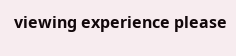viewing experience please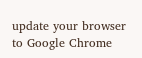update your browser to Google Chrome